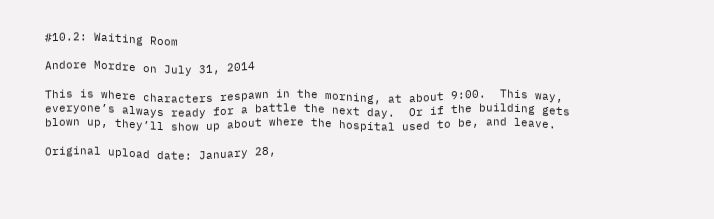#10.2: Waiting Room

Andore Mordre on July 31, 2014

This is where characters respawn in the morning, at about 9:00.  This way, everyone’s always ready for a battle the next day.  Or if the building gets blown up, they’ll show up about where the hospital used to be, and leave.

Original upload date: January 28,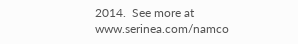2014.  See more at www.serinea.com/namco